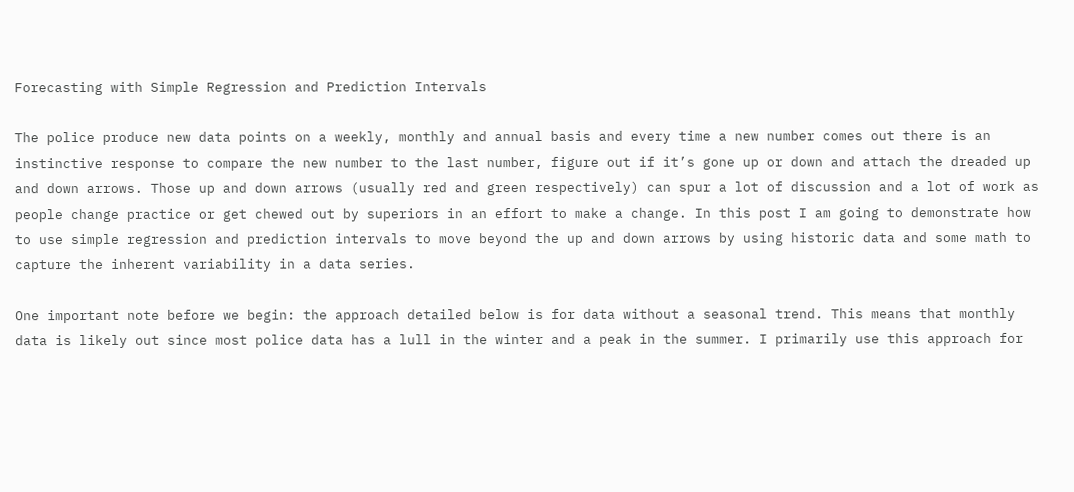Forecasting with Simple Regression and Prediction Intervals

The police produce new data points on a weekly, monthly and annual basis and every time a new number comes out there is an instinctive response to compare the new number to the last number, figure out if it’s gone up or down and attach the dreaded up and down arrows. Those up and down arrows (usually red and green respectively) can spur a lot of discussion and a lot of work as people change practice or get chewed out by superiors in an effort to make a change. In this post I am going to demonstrate how to use simple regression and prediction intervals to move beyond the up and down arrows by using historic data and some math to capture the inherent variability in a data series.

One important note before we begin: the approach detailed below is for data without a seasonal trend. This means that monthly data is likely out since most police data has a lull in the winter and a peak in the summer. I primarily use this approach for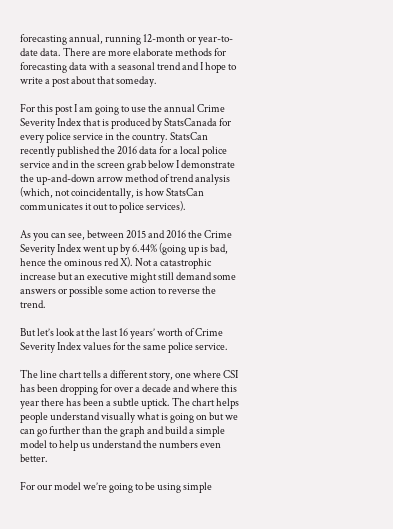forecasting annual, running 12-month or year-to-date data. There are more elaborate methods for forecasting data with a seasonal trend and I hope to write a post about that someday.

For this post I am going to use the annual Crime Severity Index that is produced by StatsCanada for every police service in the country. StatsCan recently published the 2016 data for a local police service and in the screen grab below I demonstrate the up-and-down arrow method of trend analysis (which, not coincidentally, is how StatsCan communicates it out to police services).

As you can see, between 2015 and 2016 the Crime Severity Index went up by 6.44% (going up is bad, hence the ominous red X). Not a catastrophic increase but an executive might still demand some answers or possible some action to reverse the trend.

But let’s look at the last 16 years’ worth of Crime Severity Index values for the same police service.

The line chart tells a different story, one where CSI has been dropping for over a decade and where this year there has been a subtle uptick. The chart helps people understand visually what is going on but we can go further than the graph and build a simple model to help us understand the numbers even better.

For our model we’re going to be using simple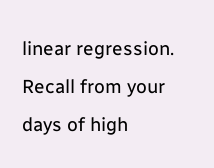linear regression. Recall from your days of high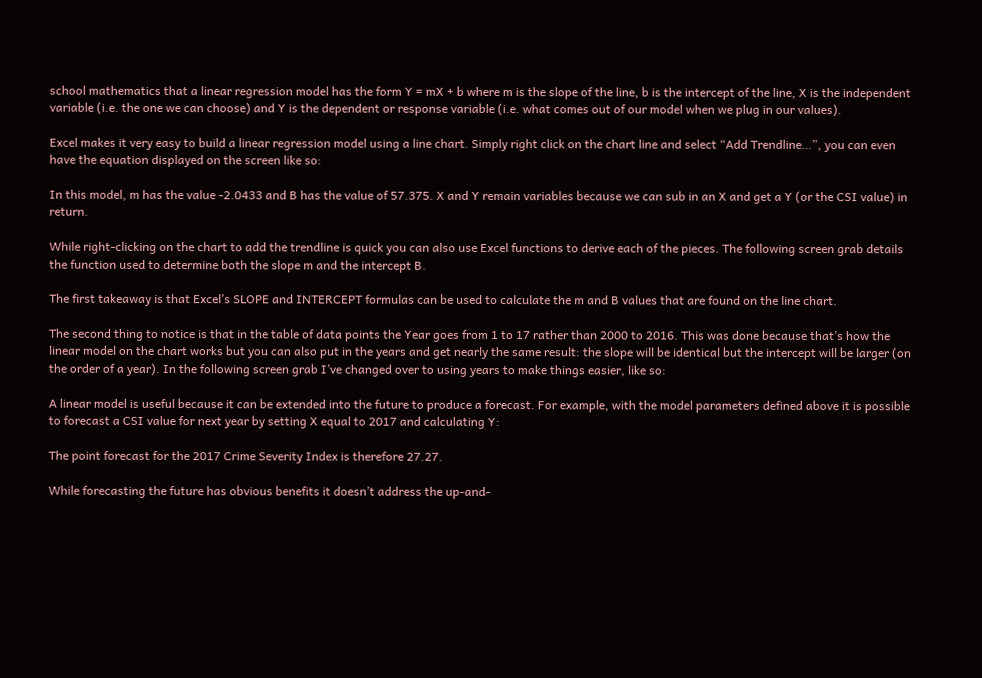school mathematics that a linear regression model has the form Y = mX + b where m is the slope of the line, b is the intercept of the line, X is the independent variable (i.e. the one we can choose) and Y is the dependent or response variable (i.e. what comes out of our model when we plug in our values).

Excel makes it very easy to build a linear regression model using a line chart. Simply right click on the chart line and select “Add Trendline…”, you can even have the equation displayed on the screen like so:

In this model, m has the value -2.0433 and B has the value of 57.375. X and Y remain variables because we can sub in an X and get a Y (or the CSI value) in return.

While right-clicking on the chart to add the trendline is quick you can also use Excel functions to derive each of the pieces. The following screen grab details the function used to determine both the slope m and the intercept B.

The first takeaway is that Excel’s SLOPE and INTERCEPT formulas can be used to calculate the m and B values that are found on the line chart.

The second thing to notice is that in the table of data points the Year goes from 1 to 17 rather than 2000 to 2016. This was done because that’s how the linear model on the chart works but you can also put in the years and get nearly the same result: the slope will be identical but the intercept will be larger (on the order of a year). In the following screen grab I’ve changed over to using years to make things easier, like so:

A linear model is useful because it can be extended into the future to produce a forecast. For example, with the model parameters defined above it is possible to forecast a CSI value for next year by setting X equal to 2017 and calculating Y:

The point forecast for the 2017 Crime Severity Index is therefore 27.27.

While forecasting the future has obvious benefits it doesn’t address the up-and-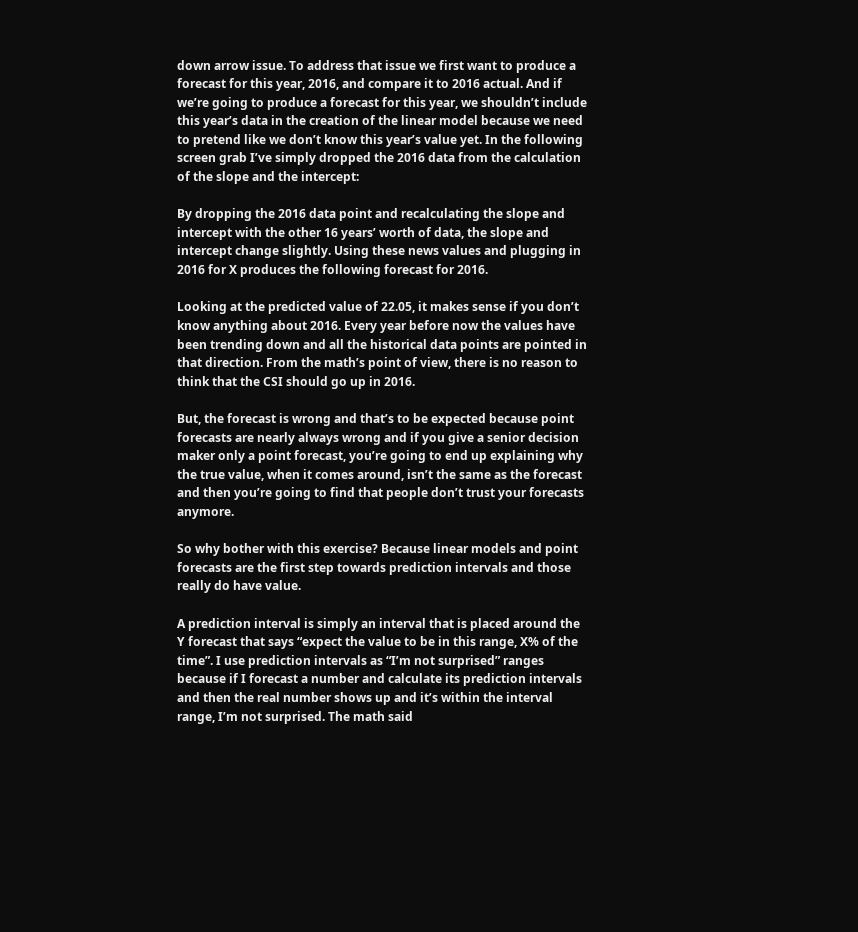down arrow issue. To address that issue we first want to produce a forecast for this year, 2016, and compare it to 2016 actual. And if we’re going to produce a forecast for this year, we shouldn’t include this year’s data in the creation of the linear model because we need to pretend like we don’t know this year’s value yet. In the following screen grab I’ve simply dropped the 2016 data from the calculation of the slope and the intercept:

By dropping the 2016 data point and recalculating the slope and intercept with the other 16 years’ worth of data, the slope and intercept change slightly. Using these news values and plugging in 2016 for X produces the following forecast for 2016.

Looking at the predicted value of 22.05, it makes sense if you don’t know anything about 2016. Every year before now the values have been trending down and all the historical data points are pointed in that direction. From the math’s point of view, there is no reason to think that the CSI should go up in 2016.

But, the forecast is wrong and that’s to be expected because point forecasts are nearly always wrong and if you give a senior decision maker only a point forecast, you’re going to end up explaining why the true value, when it comes around, isn’t the same as the forecast and then you’re going to find that people don’t trust your forecasts anymore.

So why bother with this exercise? Because linear models and point forecasts are the first step towards prediction intervals and those really do have value.

A prediction interval is simply an interval that is placed around the Y forecast that says “expect the value to be in this range, X% of the time”. I use prediction intervals as “I’m not surprised” ranges because if I forecast a number and calculate its prediction intervals and then the real number shows up and it’s within the interval range, I’m not surprised. The math said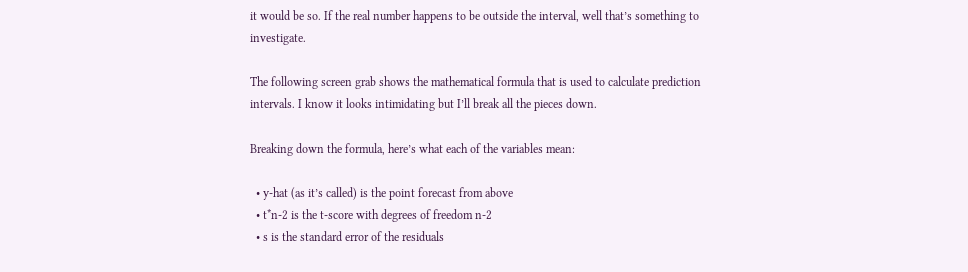it would be so. If the real number happens to be outside the interval, well that’s something to investigate.

The following screen grab shows the mathematical formula that is used to calculate prediction intervals. I know it looks intimidating but I’ll break all the pieces down.

Breaking down the formula, here’s what each of the variables mean:

  • y-hat (as it’s called) is the point forecast from above
  • t*n-2 is the t-score with degrees of freedom n-2
  • s is the standard error of the residuals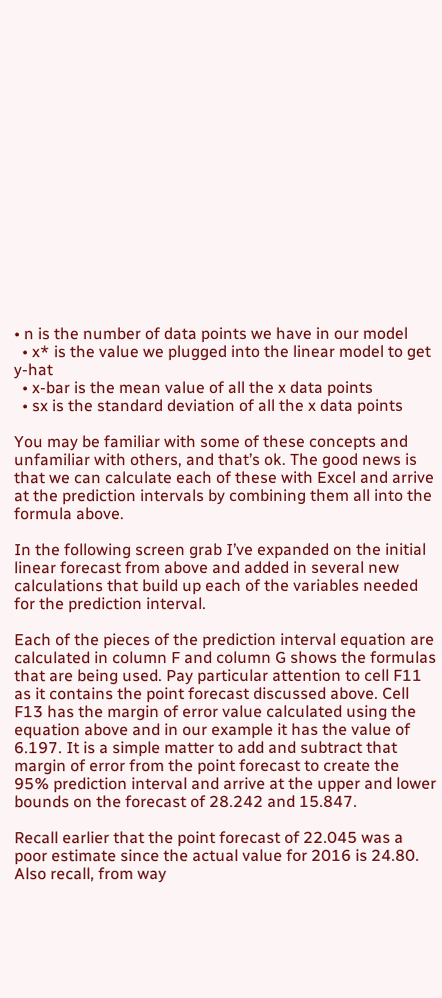• n is the number of data points we have in our model
  • x* is the value we plugged into the linear model to get y-hat
  • x-bar is the mean value of all the x data points
  • sx is the standard deviation of all the x data points

You may be familiar with some of these concepts and unfamiliar with others, and that’s ok. The good news is that we can calculate each of these with Excel and arrive at the prediction intervals by combining them all into the formula above.

In the following screen grab I’ve expanded on the initial linear forecast from above and added in several new calculations that build up each of the variables needed for the prediction interval.

Each of the pieces of the prediction interval equation are calculated in column F and column G shows the formulas that are being used. Pay particular attention to cell F11 as it contains the point forecast discussed above. Cell F13 has the margin of error value calculated using the equation above and in our example it has the value of 6.197. It is a simple matter to add and subtract that margin of error from the point forecast to create the 95% prediction interval and arrive at the upper and lower bounds on the forecast of 28.242 and 15.847.

Recall earlier that the point forecast of 22.045 was a poor estimate since the actual value for 2016 is 24.80. Also recall, from way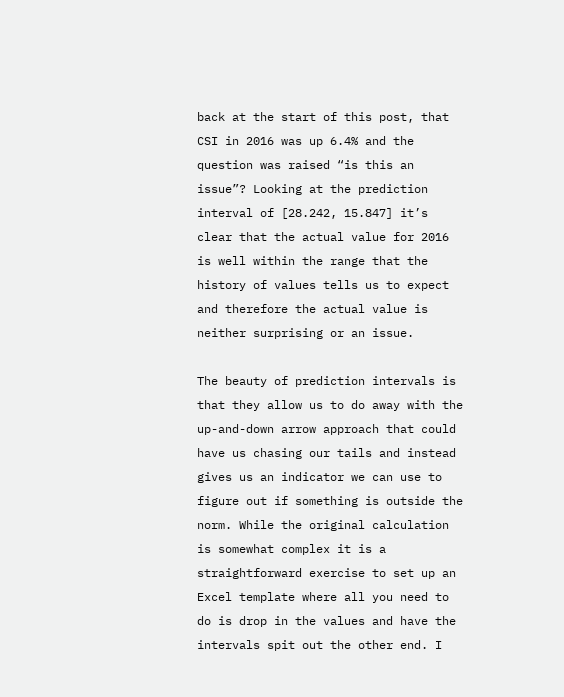back at the start of this post, that CSI in 2016 was up 6.4% and the question was raised “is this an issue”? Looking at the prediction interval of [28.242, 15.847] it’s clear that the actual value for 2016 is well within the range that the history of values tells us to expect and therefore the actual value is neither surprising or an issue.

The beauty of prediction intervals is that they allow us to do away with the up-and-down arrow approach that could have us chasing our tails and instead gives us an indicator we can use to figure out if something is outside the norm. While the original calculation is somewhat complex it is a straightforward exercise to set up an Excel template where all you need to do is drop in the values and have the intervals spit out the other end. I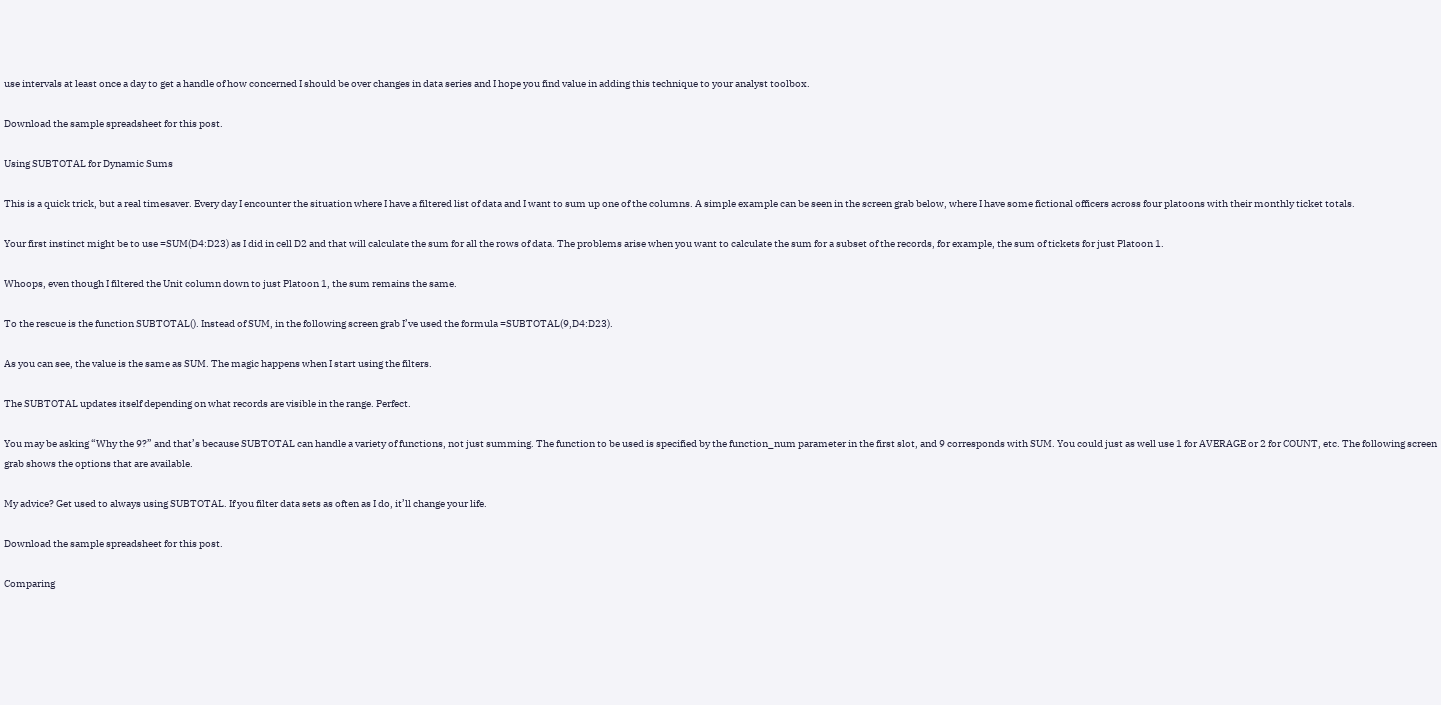use intervals at least once a day to get a handle of how concerned I should be over changes in data series and I hope you find value in adding this technique to your analyst toolbox.

Download the sample spreadsheet for this post.

Using SUBTOTAL for Dynamic Sums

This is a quick trick, but a real timesaver. Every day I encounter the situation where I have a filtered list of data and I want to sum up one of the columns. A simple example can be seen in the screen grab below, where I have some fictional officers across four platoons with their monthly ticket totals.

Your first instinct might be to use =SUM(D4:D23) as I did in cell D2 and that will calculate the sum for all the rows of data. The problems arise when you want to calculate the sum for a subset of the records, for example, the sum of tickets for just Platoon 1.

Whoops, even though I filtered the Unit column down to just Platoon 1, the sum remains the same.

To the rescue is the function SUBTOTAL(). Instead of SUM, in the following screen grab I’ve used the formula =SUBTOTAL(9,D4:D23).

As you can see, the value is the same as SUM. The magic happens when I start using the filters.

The SUBTOTAL updates itself depending on what records are visible in the range. Perfect.

You may be asking “Why the 9?” and that’s because SUBTOTAL can handle a variety of functions, not just summing. The function to be used is specified by the function_num parameter in the first slot, and 9 corresponds with SUM. You could just as well use 1 for AVERAGE or 2 for COUNT, etc. The following screen grab shows the options that are available.

My advice? Get used to always using SUBTOTAL. If you filter data sets as often as I do, it’ll change your life.

Download the sample spreadsheet for this post.

Comparing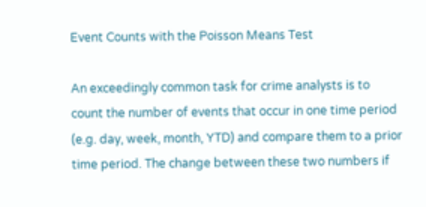Event Counts with the Poisson Means Test

An exceedingly common task for crime analysts is to count the number of events that occur in one time period (e.g. day, week, month, YTD) and compare them to a prior time period. The change between these two numbers if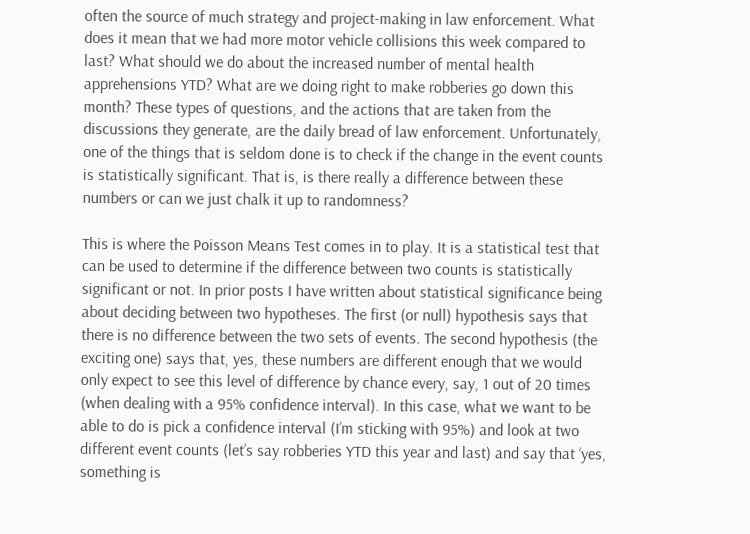often the source of much strategy and project-making in law enforcement. What does it mean that we had more motor vehicle collisions this week compared to last? What should we do about the increased number of mental health apprehensions YTD? What are we doing right to make robberies go down this month? These types of questions, and the actions that are taken from the discussions they generate, are the daily bread of law enforcement. Unfortunately, one of the things that is seldom done is to check if the change in the event counts is statistically significant. That is, is there really a difference between these numbers or can we just chalk it up to randomness?

This is where the Poisson Means Test comes in to play. It is a statistical test that can be used to determine if the difference between two counts is statistically significant or not. In prior posts I have written about statistical significance being about deciding between two hypotheses. The first (or null) hypothesis says that there is no difference between the two sets of events. The second hypothesis (the exciting one) says that, yes, these numbers are different enough that we would only expect to see this level of difference by chance every, say, 1 out of 20 times (when dealing with a 95% confidence interval). In this case, what we want to be able to do is pick a confidence interval (I’m sticking with 95%) and look at two different event counts (let’s say robberies YTD this year and last) and say that ‘yes, something is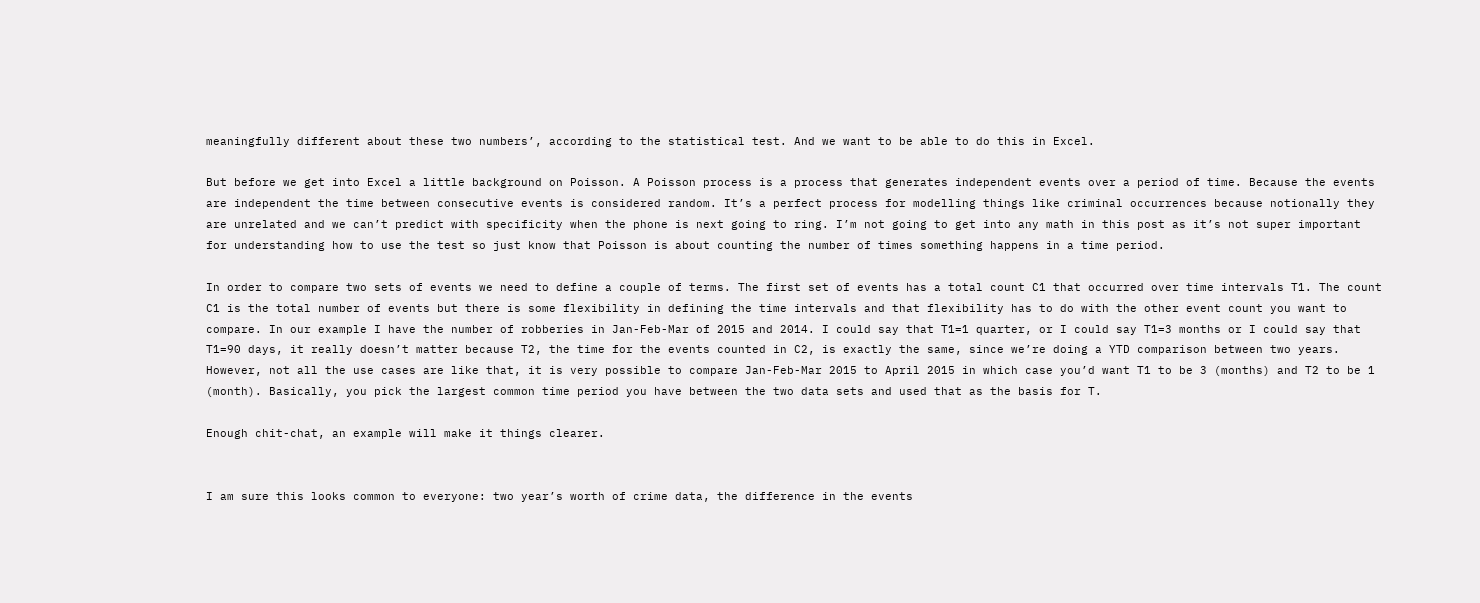meaningfully different about these two numbers’, according to the statistical test. And we want to be able to do this in Excel.

But before we get into Excel a little background on Poisson. A Poisson process is a process that generates independent events over a period of time. Because the events are independent the time between consecutive events is considered random. It’s a perfect process for modelling things like criminal occurrences because notionally they are unrelated and we can’t predict with specificity when the phone is next going to ring. I’m not going to get into any math in this post as it’s not super important for understanding how to use the test so just know that Poisson is about counting the number of times something happens in a time period.

In order to compare two sets of events we need to define a couple of terms. The first set of events has a total count C1 that occurred over time intervals T1. The count C1 is the total number of events but there is some flexibility in defining the time intervals and that flexibility has to do with the other event count you want to compare. In our example I have the number of robberies in Jan-Feb-Mar of 2015 and 2014. I could say that T1=1 quarter, or I could say T1=3 months or I could say that T1=90 days, it really doesn’t matter because T2, the time for the events counted in C2, is exactly the same, since we’re doing a YTD comparison between two years. However, not all the use cases are like that, it is very possible to compare Jan-Feb-Mar 2015 to April 2015 in which case you’d want T1 to be 3 (months) and T2 to be 1 (month). Basically, you pick the largest common time period you have between the two data sets and used that as the basis for T.

Enough chit-chat, an example will make it things clearer.


I am sure this looks common to everyone: two year’s worth of crime data, the difference in the events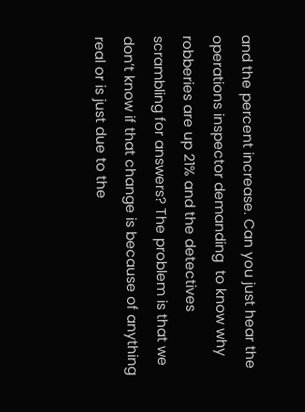and the percent increase. Can you just hear the operations inspector demanding  to know why robberies are up 21% and the detectives scrambling for answers? The problem is that we don’t know if that change is because of anything real or is just due to the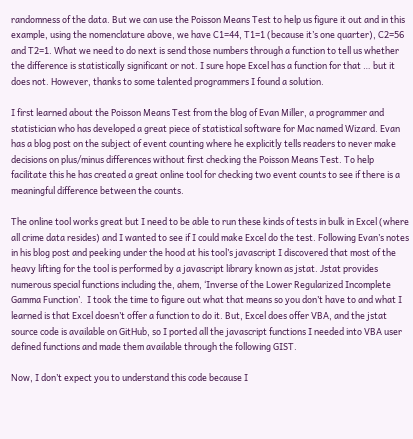randomness of the data. But we can use the Poisson Means Test to help us figure it out and in this example, using the nomenclature above, we have C1=44, T1=1 (because it’s one quarter), C2=56 and T2=1. What we need to do next is send those numbers through a function to tell us whether the difference is statistically significant or not. I sure hope Excel has a function for that … but it does not. However, thanks to some talented programmers I found a solution.

I first learned about the Poisson Means Test from the blog of Evan Miller, a programmer and statistician who has developed a great piece of statistical software for Mac named Wizard. Evan has a blog post on the subject of event counting where he explicitly tells readers to never make decisions on plus/minus differences without first checking the Poisson Means Test. To help facilitate this he has created a great online tool for checking two event counts to see if there is a meaningful difference between the counts.

The online tool works great but I need to be able to run these kinds of tests in bulk in Excel (where all crime data resides) and I wanted to see if I could make Excel do the test. Following Evan’s notes in his blog post and peeking under the hood at his tool’s javascript I discovered that most of the heavy lifting for the tool is performed by a javascript library known as jstat. Jstat provides numerous special functions including the, ahem, ‘Inverse of the Lower Regularized Incomplete Gamma Function’.  I took the time to figure out what that means so you don’t have to and what I learned is that Excel doesn’t offer a function to do it. But, Excel does offer VBA, and the jstat source code is available on GitHub, so I ported all the javascript functions I needed into VBA user defined functions and made them available through the following GIST.

Now, I don’t expect you to understand this code because I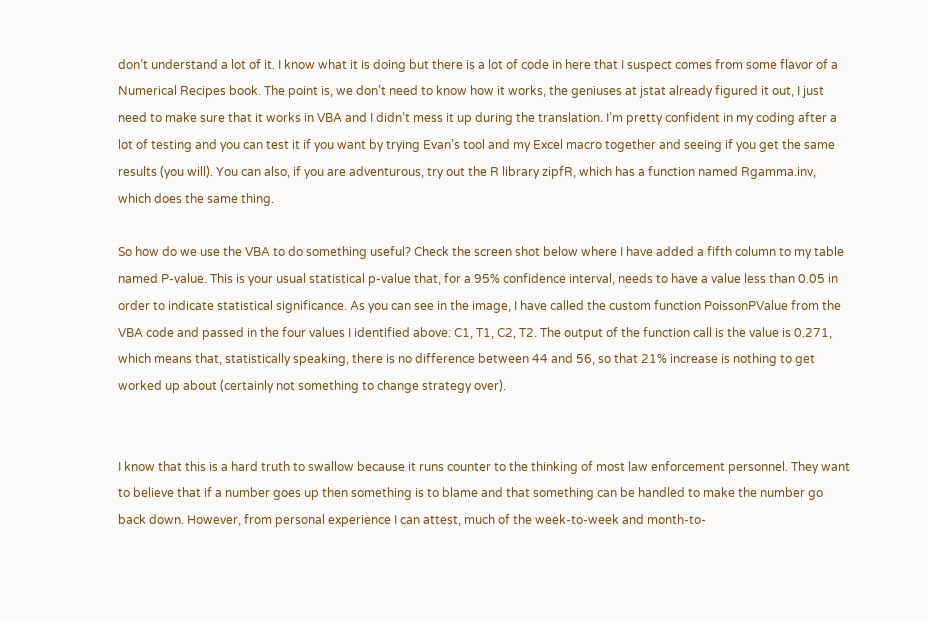don’t understand a lot of it. I know what it is doing but there is a lot of code in here that I suspect comes from some flavor of a Numerical Recipes book. The point is, we don’t need to know how it works, the geniuses at jstat already figured it out, I just need to make sure that it works in VBA and I didn’t mess it up during the translation. I’m pretty confident in my coding after a lot of testing and you can test it if you want by trying Evan’s tool and my Excel macro together and seeing if you get the same results (you will). You can also, if you are adventurous, try out the R library zipfR, which has a function named Rgamma.inv, which does the same thing.

So how do we use the VBA to do something useful? Check the screen shot below where I have added a fifth column to my table named P-value. This is your usual statistical p-value that, for a 95% confidence interval, needs to have a value less than 0.05 in order to indicate statistical significance. As you can see in the image, I have called the custom function PoissonPValue from the VBA code and passed in the four values I identified above: C1, T1, C2, T2. The output of the function call is the value is 0.271, which means that, statistically speaking, there is no difference between 44 and 56, so that 21% increase is nothing to get worked up about (certainly not something to change strategy over).


I know that this is a hard truth to swallow because it runs counter to the thinking of most law enforcement personnel. They want to believe that if a number goes up then something is to blame and that something can be handled to make the number go back down. However, from personal experience I can attest, much of the week-to-week and month-to-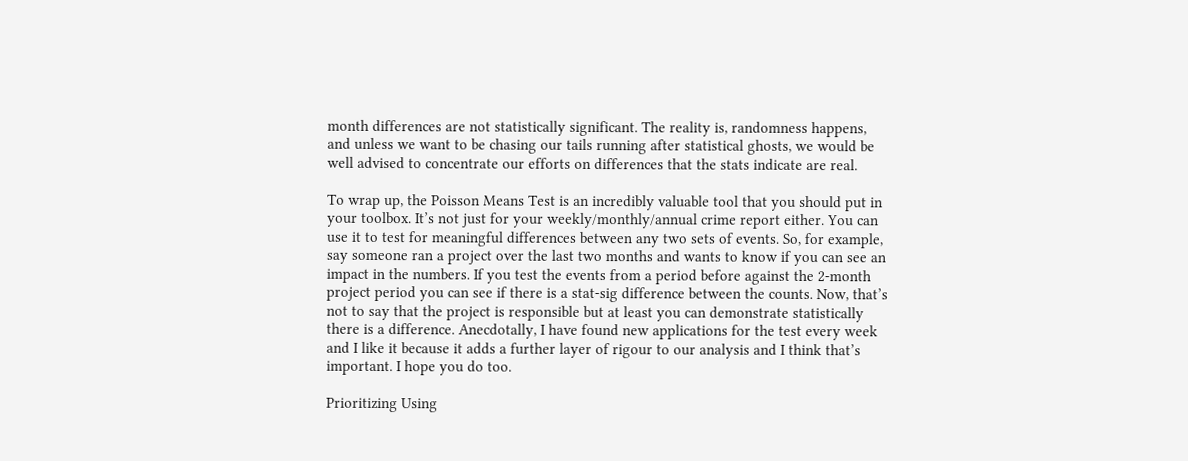month differences are not statistically significant. The reality is, randomness happens, and unless we want to be chasing our tails running after statistical ghosts, we would be well advised to concentrate our efforts on differences that the stats indicate are real.

To wrap up, the Poisson Means Test is an incredibly valuable tool that you should put in your toolbox. It’s not just for your weekly/monthly/annual crime report either. You can use it to test for meaningful differences between any two sets of events. So, for example, say someone ran a project over the last two months and wants to know if you can see an impact in the numbers. If you test the events from a period before against the 2-month project period you can see if there is a stat-sig difference between the counts. Now, that’s not to say that the project is responsible but at least you can demonstrate statistically there is a difference. Anecdotally, I have found new applications for the test every week and I like it because it adds a further layer of rigour to our analysis and I think that’s important. I hope you do too.

Prioritizing Using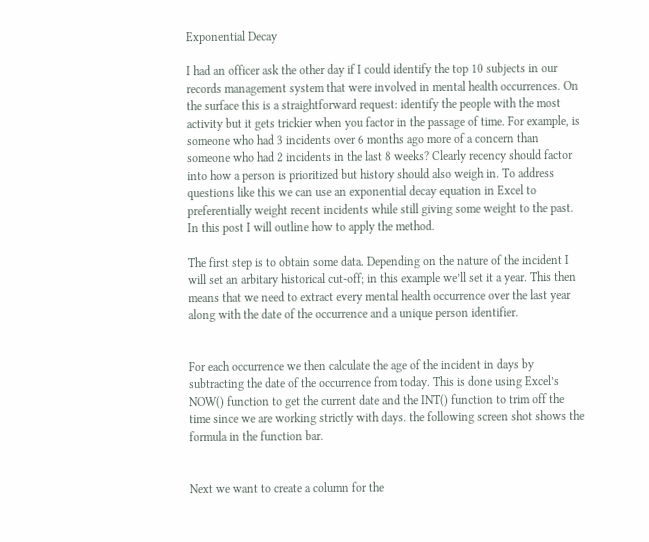Exponential Decay

I had an officer ask the other day if I could identify the top 10 subjects in our records management system that were involved in mental health occurrences. On the surface this is a straightforward request: identify the people with the most activity but it gets trickier when you factor in the passage of time. For example, is someone who had 3 incidents over 6 months ago more of a concern than someone who had 2 incidents in the last 8 weeks? Clearly recency should factor into how a person is prioritized but history should also weigh in. To address questions like this we can use an exponential decay equation in Excel to preferentially weight recent incidents while still giving some weight to the past. In this post I will outline how to apply the method.

The first step is to obtain some data. Depending on the nature of the incident I will set an arbitary historical cut-off; in this example we’ll set it a year. This then means that we need to extract every mental health occurrence over the last year along with the date of the occurrence and a unique person identifier.


For each occurrence we then calculate the age of the incident in days by subtracting the date of the occurrence from today. This is done using Excel’s NOW() function to get the current date and the INT() function to trim off the time since we are working strictly with days. the following screen shot shows the formula in the function bar.


Next we want to create a column for the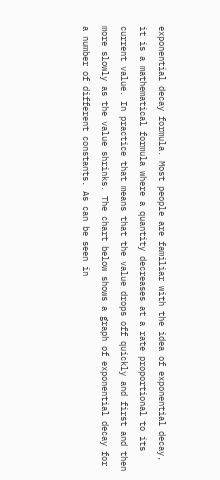exponential decay formula. Most people are familiar with the idea of exponential decay, it is a mathematical formula where a quantity decreases at a rate proportional to its current value. In practice that means that the value drops off quickly and first and then more slowly as the value shrinks. The chart below shows a graph of exponential decay for a number of different constants. As can be seen in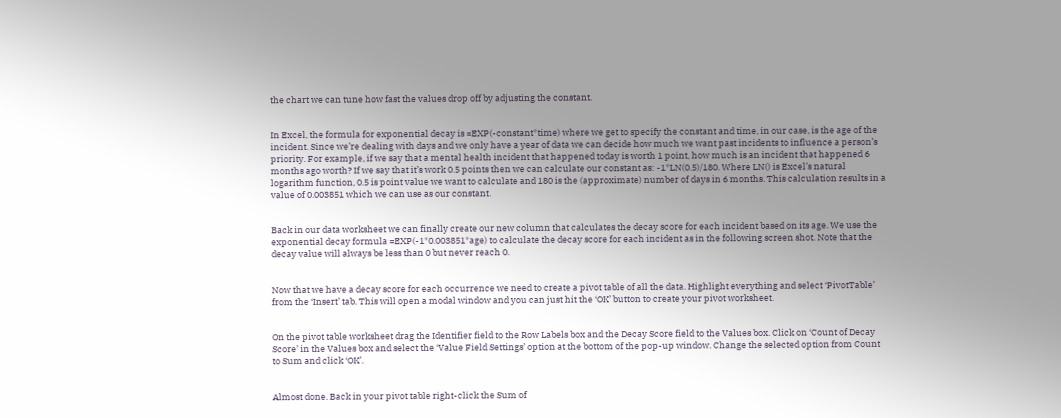the chart we can tune how fast the values drop off by adjusting the constant.


In Excel, the formula for exponential decay is =EXP(-constant*time) where we get to specify the constant and time, in our case, is the age of the incident. Since we’re dealing with days and we only have a year of data we can decide how much we want past incidents to influence a person’s priority. For example, if we say that a mental health incident that happened today is worth 1 point, how much is an incident that happened 6 months ago worth? If we say that it’s work 0.5 points then we can calculate our constant as: -1*LN(0.5)/180. Where LN() is Excel’s natural logarithm function, 0.5 is point value we want to calculate and 180 is the (approximate) number of days in 6 months. This calculation results in a value of 0.003851 which we can use as our constant.


Back in our data worksheet we can finally create our new column that calculates the decay score for each incident based on its age. We use the exponential decay formula =EXP(-1*0.003851*age) to calculate the decay score for each incident as in the following screen shot. Note that the decay value will always be less than 0 but never reach 0.


Now that we have a decay score for each occurrence we need to create a pivot table of all the data. Highlight everything and select ‘PivotTable’ from the ‘Insert’ tab. This will open a modal window and you can just hit the ‘OK’ button to create your pivot worksheet.


On the pivot table worksheet drag the Identifier field to the Row Labels box and the Decay Score field to the Values box. Click on ‘Count of Decay Score’ in the Values box and select the ‘Value Field Settings’ option at the bottom of the pop-up window. Change the selected option from Count to Sum and click ‘OK’.


Almost done. Back in your pivot table right-click the Sum of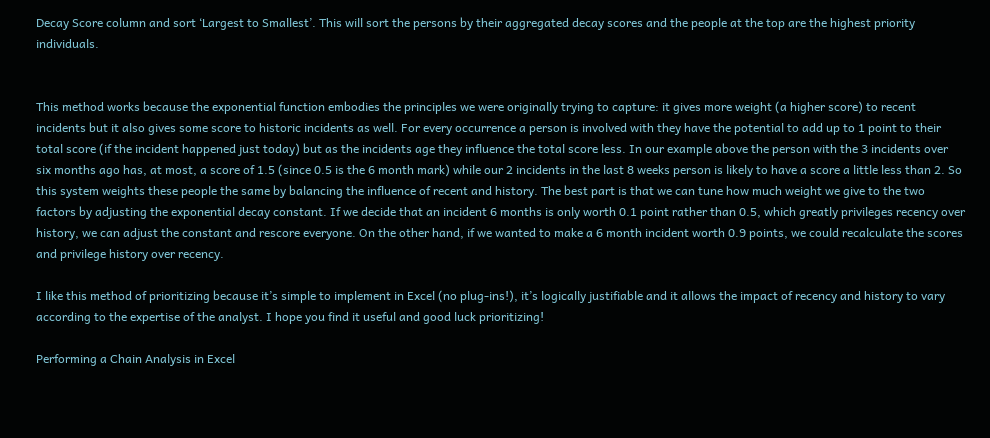Decay Score column and sort ‘Largest to Smallest’. This will sort the persons by their aggregated decay scores and the people at the top are the highest priority individuals.


This method works because the exponential function embodies the principles we were originally trying to capture: it gives more weight (a higher score) to recent incidents but it also gives some score to historic incidents as well. For every occurrence a person is involved with they have the potential to add up to 1 point to their total score (if the incident happened just today) but as the incidents age they influence the total score less. In our example above the person with the 3 incidents over six months ago has, at most, a score of 1.5 (since 0.5 is the 6 month mark) while our 2 incidents in the last 8 weeks person is likely to have a score a little less than 2. So this system weights these people the same by balancing the influence of recent and history. The best part is that we can tune how much weight we give to the two factors by adjusting the exponential decay constant. If we decide that an incident 6 months is only worth 0.1 point rather than 0.5, which greatly privileges recency over history, we can adjust the constant and rescore everyone. On the other hand, if we wanted to make a 6 month incident worth 0.9 points, we could recalculate the scores and privilege history over recency.

I like this method of prioritizing because it’s simple to implement in Excel (no plug-ins!), it’s logically justifiable and it allows the impact of recency and history to vary according to the expertise of the analyst. I hope you find it useful and good luck prioritizing!

Performing a Chain Analysis in Excel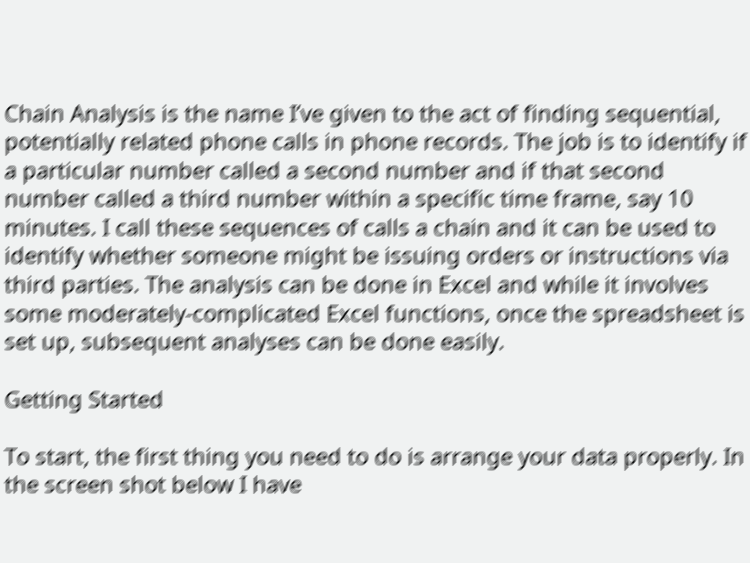Chain Analysis is the name I’ve given to the act of finding sequential, potentially related phone calls in phone records. The job is to identify if a particular number called a second number and if that second number called a third number within a specific time frame, say 10 minutes. I call these sequences of calls a chain and it can be used to identify whether someone might be issuing orders or instructions via third parties. The analysis can be done in Excel and while it involves some moderately-complicated Excel functions, once the spreadsheet is set up, subsequent analyses can be done easily.

Getting Started

To start, the first thing you need to do is arrange your data properly. In the screen shot below I have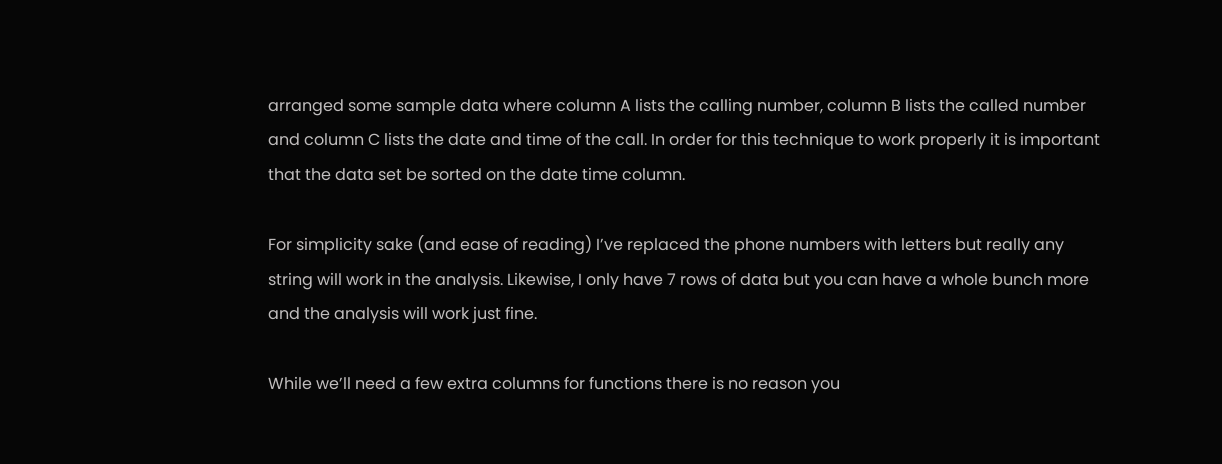arranged some sample data where column A lists the calling number, column B lists the called number and column C lists the date and time of the call. In order for this technique to work properly it is important that the data set be sorted on the date time column.

For simplicity sake (and ease of reading) I’ve replaced the phone numbers with letters but really any string will work in the analysis. Likewise, I only have 7 rows of data but you can have a whole bunch more and the analysis will work just fine.

While we’ll need a few extra columns for functions there is no reason you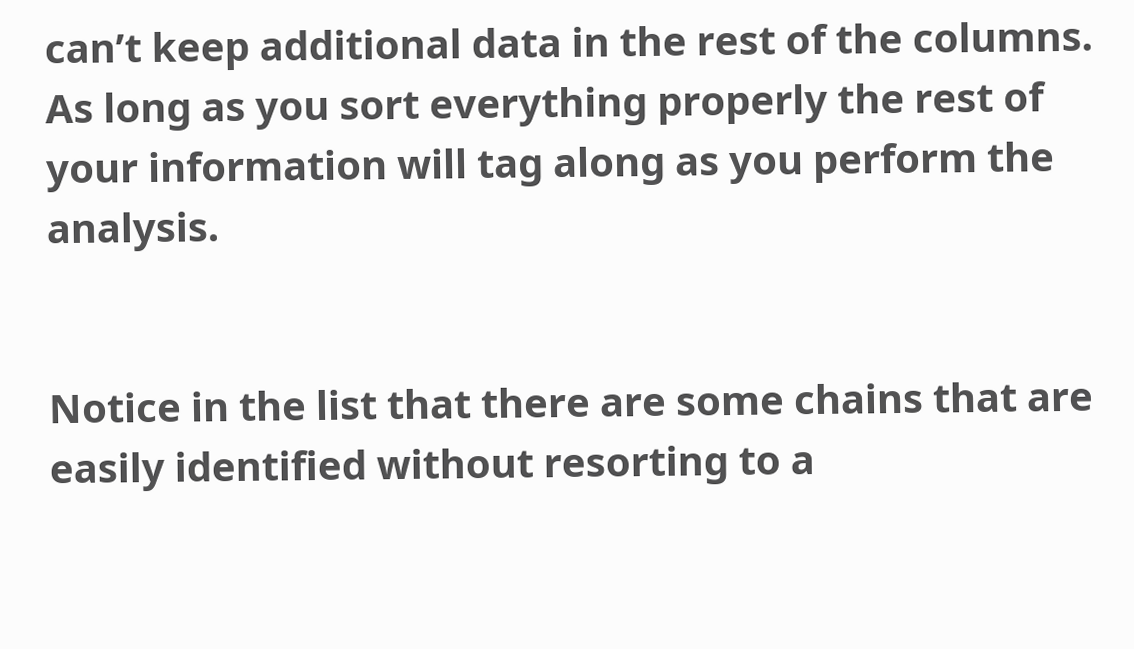can’t keep additional data in the rest of the columns. As long as you sort everything properly the rest of your information will tag along as you perform the analysis.


Notice in the list that there are some chains that are easily identified without resorting to a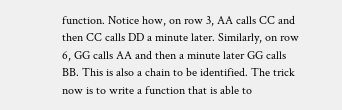function. Notice how, on row 3, AA calls CC and then CC calls DD a minute later. Similarly, on row 6, GG calls AA and then a minute later GG calls BB. This is also a chain to be identified. The trick now is to write a function that is able to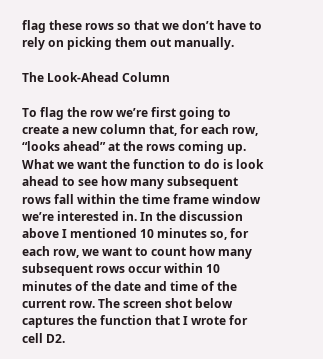flag these rows so that we don’t have to rely on picking them out manually.

The Look-Ahead Column

To flag the row we’re first going to create a new column that, for each row, “looks ahead” at the rows coming up. What we want the function to do is look ahead to see how many subsequent rows fall within the time frame window we’re interested in. In the discussion above I mentioned 10 minutes so, for each row, we want to count how many subsequent rows occur within 10 minutes of the date and time of the current row. The screen shot below captures the function that I wrote for cell D2.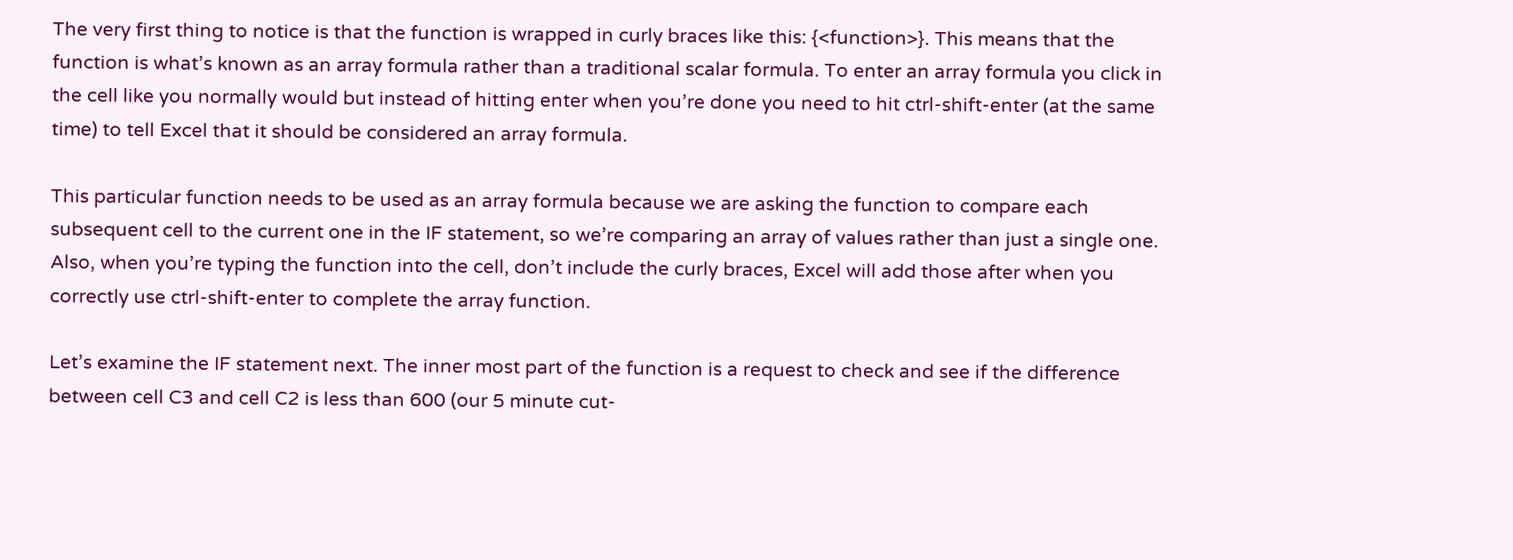The very first thing to notice is that the function is wrapped in curly braces like this: {<function>}. This means that the function is what’s known as an array formula rather than a traditional scalar formula. To enter an array formula you click in the cell like you normally would but instead of hitting enter when you’re done you need to hit ctrl-shift-enter (at the same time) to tell Excel that it should be considered an array formula.

This particular function needs to be used as an array formula because we are asking the function to compare each subsequent cell to the current one in the IF statement, so we’re comparing an array of values rather than just a single one. Also, when you’re typing the function into the cell, don’t include the curly braces, Excel will add those after when you correctly use ctrl-shift-enter to complete the array function.

Let’s examine the IF statement next. The inner most part of the function is a request to check and see if the difference between cell C3 and cell C2 is less than 600 (our 5 minute cut-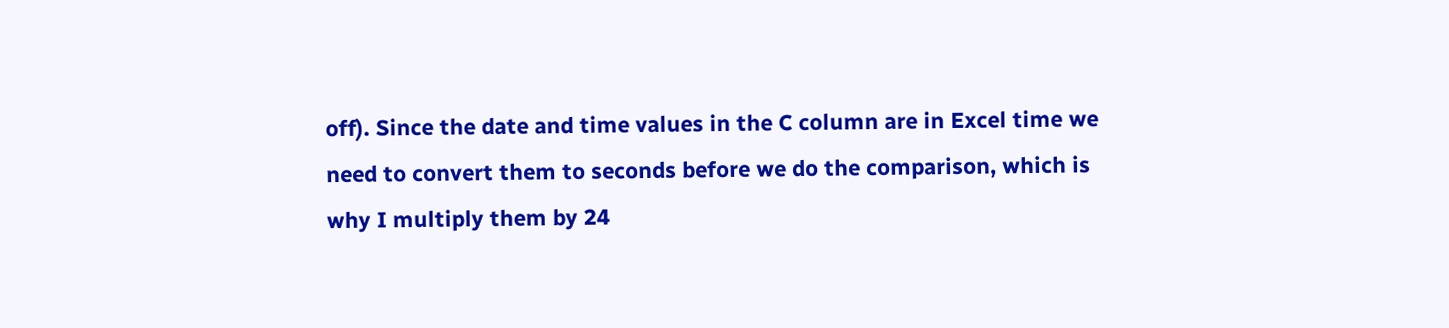off). Since the date and time values in the C column are in Excel time we need to convert them to seconds before we do the comparison, which is why I multiply them by 24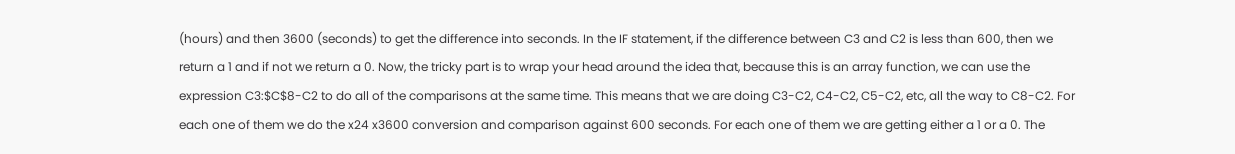(hours) and then 3600 (seconds) to get the difference into seconds. In the IF statement, if the difference between C3 and C2 is less than 600, then we return a 1 and if not we return a 0. Now, the tricky part is to wrap your head around the idea that, because this is an array function, we can use the expression C3:$C$8-C2 to do all of the comparisons at the same time. This means that we are doing C3-C2, C4-C2, C5-C2, etc, all the way to C8-C2. For each one of them we do the x24 x3600 conversion and comparison against 600 seconds. For each one of them we are getting either a 1 or a 0. The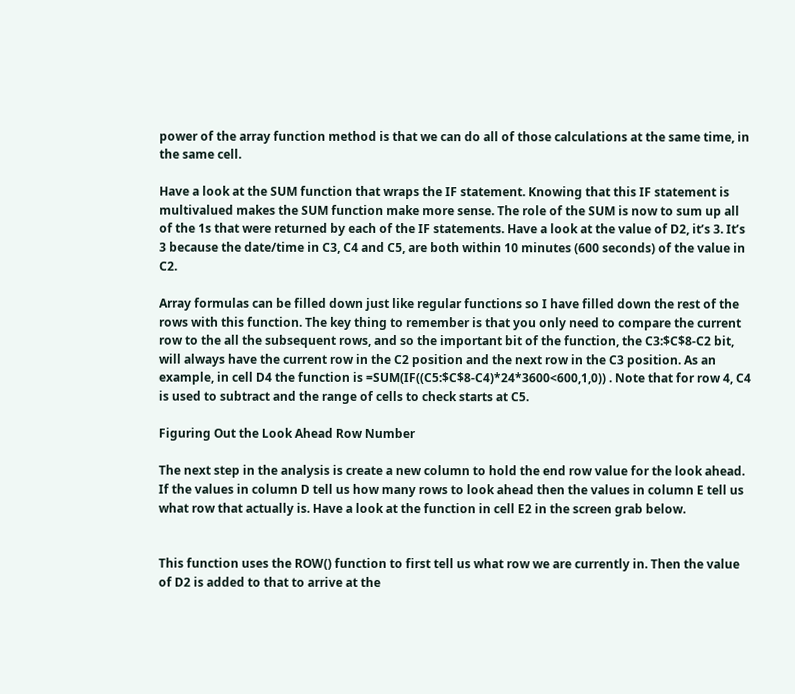power of the array function method is that we can do all of those calculations at the same time, in the same cell.

Have a look at the SUM function that wraps the IF statement. Knowing that this IF statement is multivalued makes the SUM function make more sense. The role of the SUM is now to sum up all of the 1s that were returned by each of the IF statements. Have a look at the value of D2, it’s 3. It’s 3 because the date/time in C3, C4 and C5, are both within 10 minutes (600 seconds) of the value in C2.

Array formulas can be filled down just like regular functions so I have filled down the rest of the rows with this function. The key thing to remember is that you only need to compare the current row to the all the subsequent rows, and so the important bit of the function, the C3:$C$8-C2 bit, will always have the current row in the C2 position and the next row in the C3 position. As an example, in cell D4 the function is =SUM(IF((C5:$C$8-C4)*24*3600<600,1,0)) . Note that for row 4, C4 is used to subtract and the range of cells to check starts at C5.

Figuring Out the Look Ahead Row Number

The next step in the analysis is create a new column to hold the end row value for the look ahead. If the values in column D tell us how many rows to look ahead then the values in column E tell us what row that actually is. Have a look at the function in cell E2 in the screen grab below.


This function uses the ROW() function to first tell us what row we are currently in. Then the value of D2 is added to that to arrive at the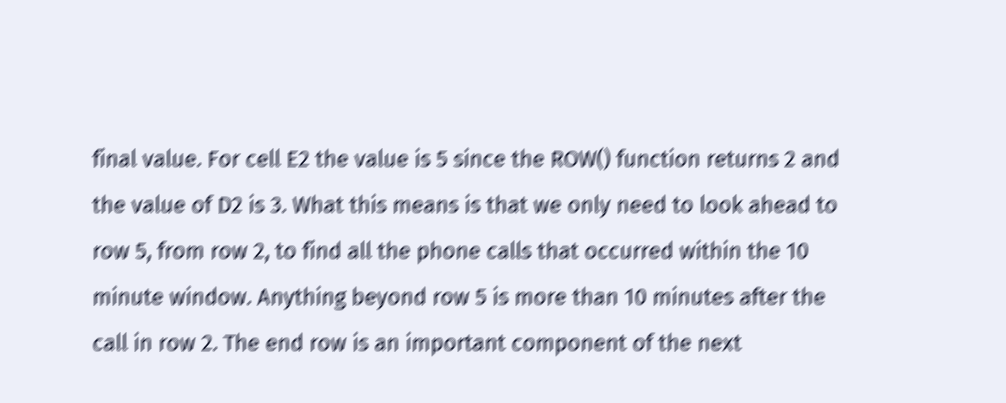final value. For cell E2 the value is 5 since the ROW() function returns 2 and the value of D2 is 3. What this means is that we only need to look ahead to row 5, from row 2, to find all the phone calls that occurred within the 10 minute window. Anything beyond row 5 is more than 10 minutes after the call in row 2. The end row is an important component of the next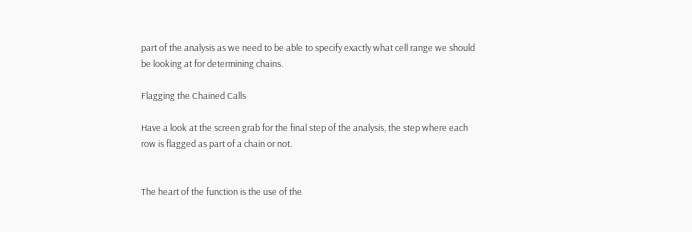part of the analysis as we need to be able to specify exactly what cell range we should be looking at for determining chains.

Flagging the Chained Calls

Have a look at the screen grab for the final step of the analysis, the step where each row is flagged as part of a chain or not.


The heart of the function is the use of the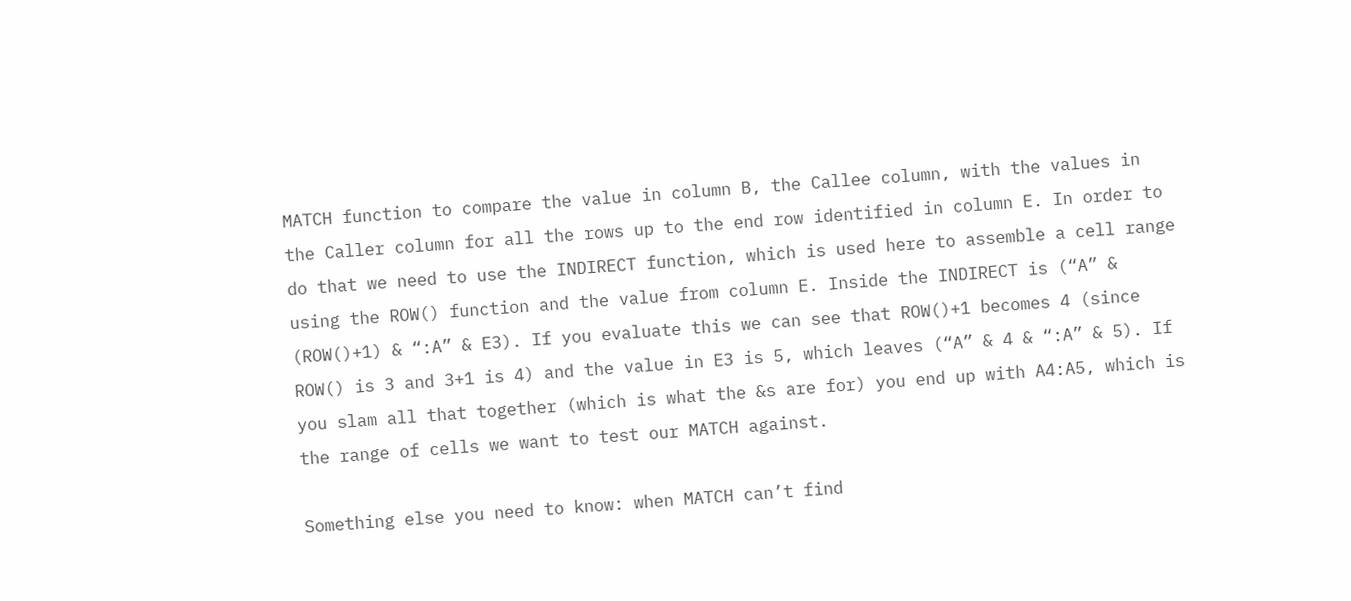MATCH function to compare the value in column B, the Callee column, with the values in the Caller column for all the rows up to the end row identified in column E. In order to do that we need to use the INDIRECT function, which is used here to assemble a cell range using the ROW() function and the value from column E. Inside the INDIRECT is (“A” & (ROW()+1) & “:A” & E3). If you evaluate this we can see that ROW()+1 becomes 4 (since ROW() is 3 and 3+1 is 4) and the value in E3 is 5, which leaves (“A” & 4 & “:A” & 5). If you slam all that together (which is what the &s are for) you end up with A4:A5, which is the range of cells we want to test our MATCH against.

Something else you need to know: when MATCH can’t find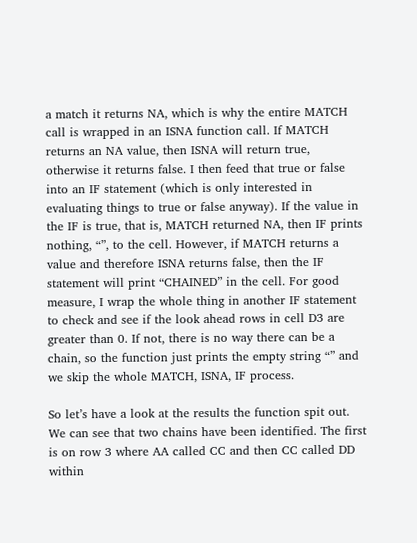a match it returns NA, which is why the entire MATCH call is wrapped in an ISNA function call. If MATCH returns an NA value, then ISNA will return true, otherwise it returns false. I then feed that true or false into an IF statement (which is only interested in evaluating things to true or false anyway). If the value in the IF is true, that is, MATCH returned NA, then IF prints nothing, “”, to the cell. However, if MATCH returns a value and therefore ISNA returns false, then the IF statement will print “CHAINED” in the cell. For good measure, I wrap the whole thing in another IF statement to check and see if the look ahead rows in cell D3 are greater than 0. If not, there is no way there can be a chain, so the function just prints the empty string “” and we skip the whole MATCH, ISNA, IF process.

So let’s have a look at the results the function spit out. We can see that two chains have been identified. The first is on row 3 where AA called CC and then CC called DD within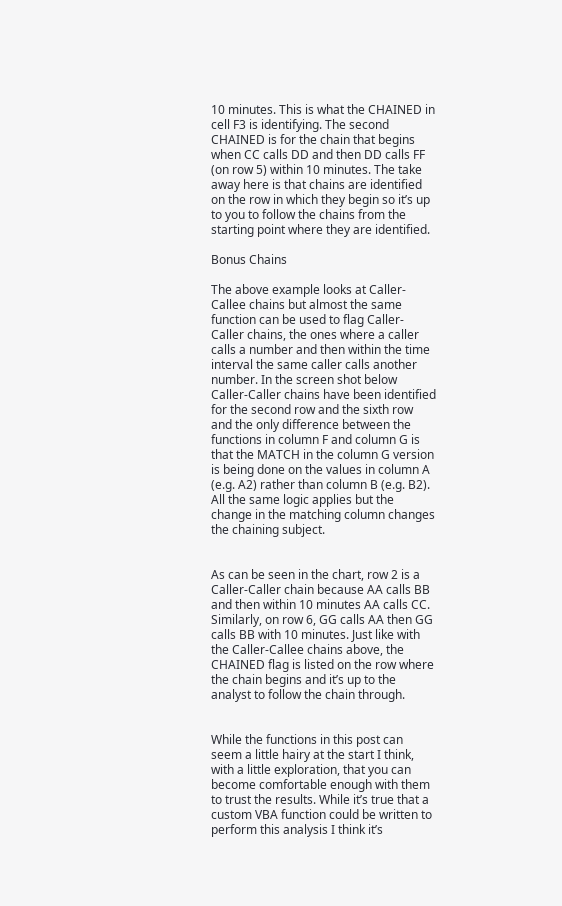10 minutes. This is what the CHAINED in cell F3 is identifying. The second CHAINED is for the chain that begins when CC calls DD and then DD calls FF (on row 5) within 10 minutes. The take away here is that chains are identified on the row in which they begin so it’s up to you to follow the chains from the starting point where they are identified.

Bonus Chains

The above example looks at Caller-Callee chains but almost the same function can be used to flag Caller-Caller chains, the ones where a caller calls a number and then within the time interval the same caller calls another number. In the screen shot below Caller-Caller chains have been identified for the second row and the sixth row and the only difference between the functions in column F and column G is that the MATCH in the column G version is being done on the values in column A (e.g. A2) rather than column B (e.g. B2). All the same logic applies but the change in the matching column changes the chaining subject.


As can be seen in the chart, row 2 is a Caller-Caller chain because AA calls BB and then within 10 minutes AA calls CC. Similarly, on row 6, GG calls AA then GG calls BB with 10 minutes. Just like with the Caller-Callee chains above, the CHAINED flag is listed on the row where the chain begins and it’s up to the analyst to follow the chain through.


While the functions in this post can seem a little hairy at the start I think, with a little exploration, that you can become comfortable enough with them to trust the results. While it’s true that a custom VBA function could be written to perform this analysis I think it’s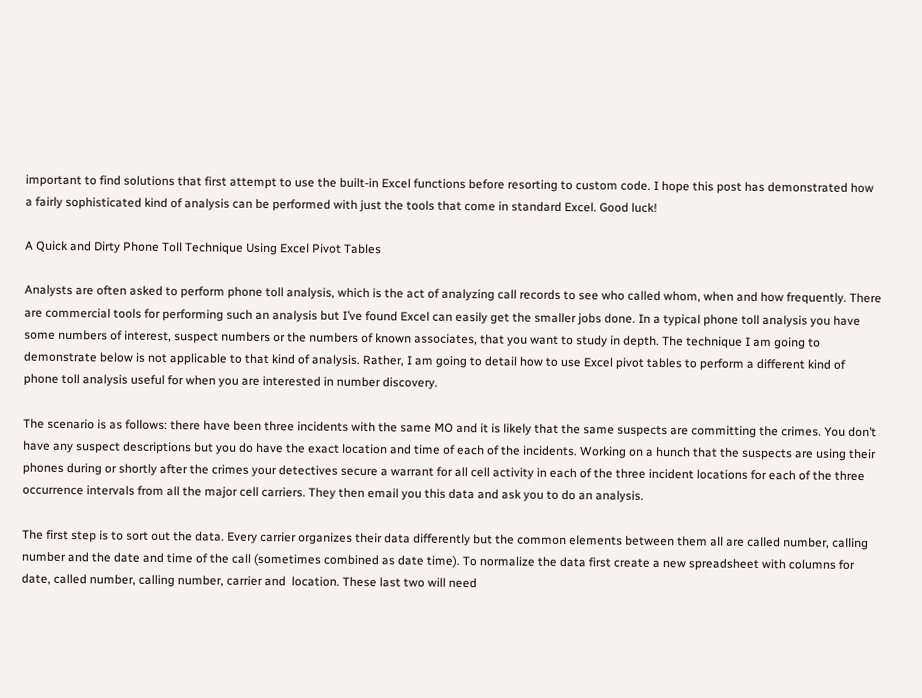important to find solutions that first attempt to use the built-in Excel functions before resorting to custom code. I hope this post has demonstrated how a fairly sophisticated kind of analysis can be performed with just the tools that come in standard Excel. Good luck!

A Quick and Dirty Phone Toll Technique Using Excel Pivot Tables

Analysts are often asked to perform phone toll analysis, which is the act of analyzing call records to see who called whom, when and how frequently. There are commercial tools for performing such an analysis but I’ve found Excel can easily get the smaller jobs done. In a typical phone toll analysis you have some numbers of interest, suspect numbers or the numbers of known associates, that you want to study in depth. The technique I am going to demonstrate below is not applicable to that kind of analysis. Rather, I am going to detail how to use Excel pivot tables to perform a different kind of phone toll analysis useful for when you are interested in number discovery.

The scenario is as follows: there have been three incidents with the same MO and it is likely that the same suspects are committing the crimes. You don’t have any suspect descriptions but you do have the exact location and time of each of the incidents. Working on a hunch that the suspects are using their phones during or shortly after the crimes your detectives secure a warrant for all cell activity in each of the three incident locations for each of the three occurrence intervals from all the major cell carriers. They then email you this data and ask you to do an analysis.

The first step is to sort out the data. Every carrier organizes their data differently but the common elements between them all are called number, calling number and the date and time of the call (sometimes combined as date time). To normalize the data first create a new spreadsheet with columns for date, called number, calling number, carrier and  location. These last two will need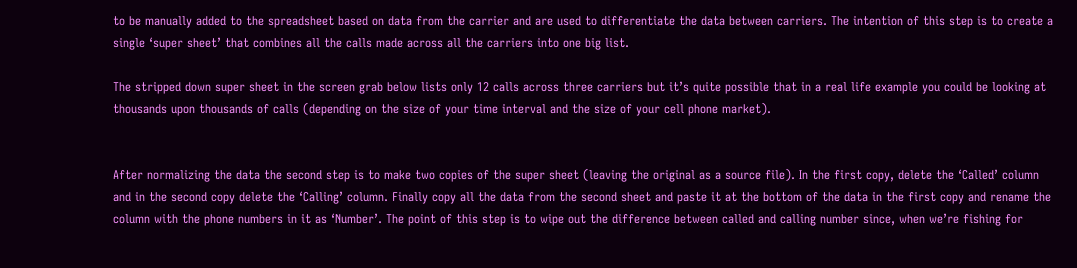to be manually added to the spreadsheet based on data from the carrier and are used to differentiate the data between carriers. The intention of this step is to create a single ‘super sheet’ that combines all the calls made across all the carriers into one big list.

The stripped down super sheet in the screen grab below lists only 12 calls across three carriers but it’s quite possible that in a real life example you could be looking at thousands upon thousands of calls (depending on the size of your time interval and the size of your cell phone market).


After normalizing the data the second step is to make two copies of the super sheet (leaving the original as a source file). In the first copy, delete the ‘Called’ column and in the second copy delete the ‘Calling’ column. Finally copy all the data from the second sheet and paste it at the bottom of the data in the first copy and rename the column with the phone numbers in it as ‘Number’. The point of this step is to wipe out the difference between called and calling number since, when we’re fishing for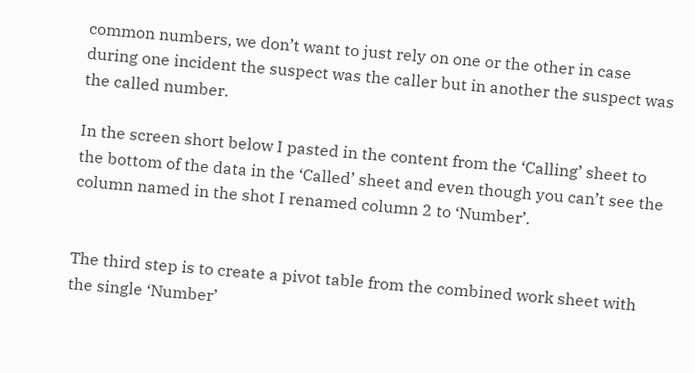common numbers, we don’t want to just rely on one or the other in case during one incident the suspect was the caller but in another the suspect was the called number.

In the screen short below I pasted in the content from the ‘Calling’ sheet to the bottom of the data in the ‘Called’ sheet and even though you can’t see the column named in the shot I renamed column 2 to ‘Number’.


The third step is to create a pivot table from the combined work sheet with the single ‘Number’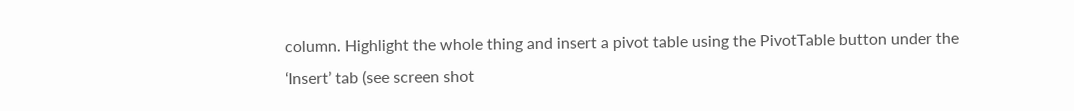column. Highlight the whole thing and insert a pivot table using the PivotTable button under the ‘Insert’ tab (see screen shot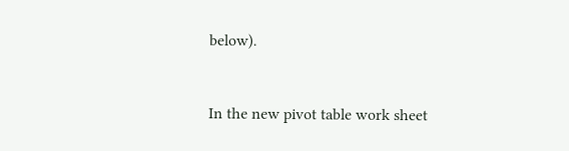below).


In the new pivot table work sheet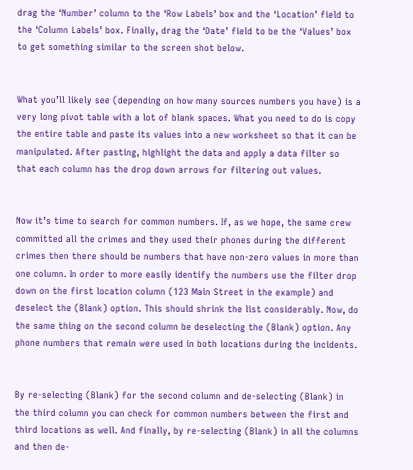drag the ‘Number’ column to the ‘Row Labels’ box and the ‘Location’ field to the ‘Column Labels’ box. Finally, drag the ‘Date’ field to be the ‘Values’ box to get something similar to the screen shot below.


What you’ll likely see (depending on how many sources numbers you have) is a very long pivot table with a lot of blank spaces. What you need to do is copy the entire table and paste its values into a new worksheet so that it can be manipulated. After pasting, highlight the data and apply a data filter so that each column has the drop down arrows for filtering out values.


Now it’s time to search for common numbers. If, as we hope, the same crew committed all the crimes and they used their phones during the different crimes then there should be numbers that have non-zero values in more than one column. In order to more easily identify the numbers use the filter drop down on the first location column (123 Main Street in the example) and deselect the (Blank) option. This should shrink the list considerably. Now, do the same thing on the second column be deselecting the (Blank) option. Any phone numbers that remain were used in both locations during the incidents.


By re-selecting (Blank) for the second column and de-selecting (Blank) in the third column you can check for common numbers between the first and third locations as well. And finally, by re-selecting (Blank) in all the columns and then de-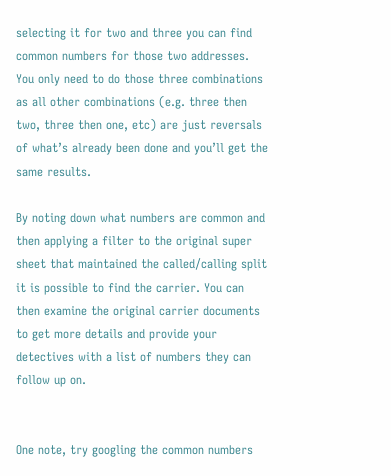selecting it for two and three you can find common numbers for those two addresses. You only need to do those three combinations as all other combinations (e.g. three then two, three then one, etc) are just reversals of what’s already been done and you’ll get the same results.

By noting down what numbers are common and then applying a filter to the original super sheet that maintained the called/calling split it is possible to find the carrier. You can then examine the original carrier documents to get more details and provide your detectives with a list of numbers they can follow up on.


One note, try googling the common numbers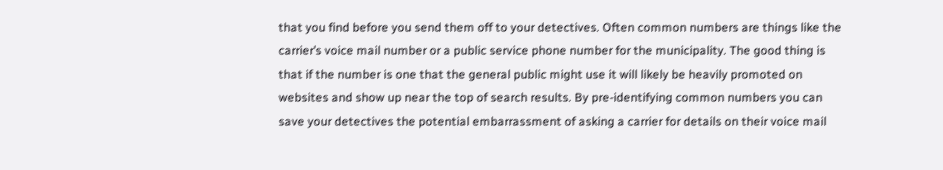that you find before you send them off to your detectives. Often common numbers are things like the carrier’s voice mail number or a public service phone number for the municipality. The good thing is that if the number is one that the general public might use it will likely be heavily promoted on websites and show up near the top of search results. By pre-identifying common numbers you can save your detectives the potential embarrassment of asking a carrier for details on their voice mail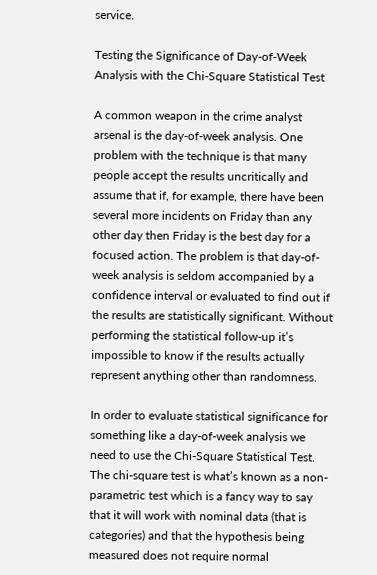service.

Testing the Significance of Day-of-Week Analysis with the Chi-Square Statistical Test

A common weapon in the crime analyst arsenal is the day-of-week analysis. One problem with the technique is that many people accept the results uncritically and assume that if, for example, there have been several more incidents on Friday than any other day then Friday is the best day for a focused action. The problem is that day-of-week analysis is seldom accompanied by a confidence interval or evaluated to find out if the results are statistically significant. Without performing the statistical follow-up it’s impossible to know if the results actually represent anything other than randomness.

In order to evaluate statistical significance for something like a day-of-week analysis we need to use the Chi-Square Statistical Test. The chi-square test is what’s known as a non-parametric test which is a fancy way to say that it will work with nominal data (that is categories) and that the hypothesis being measured does not require normal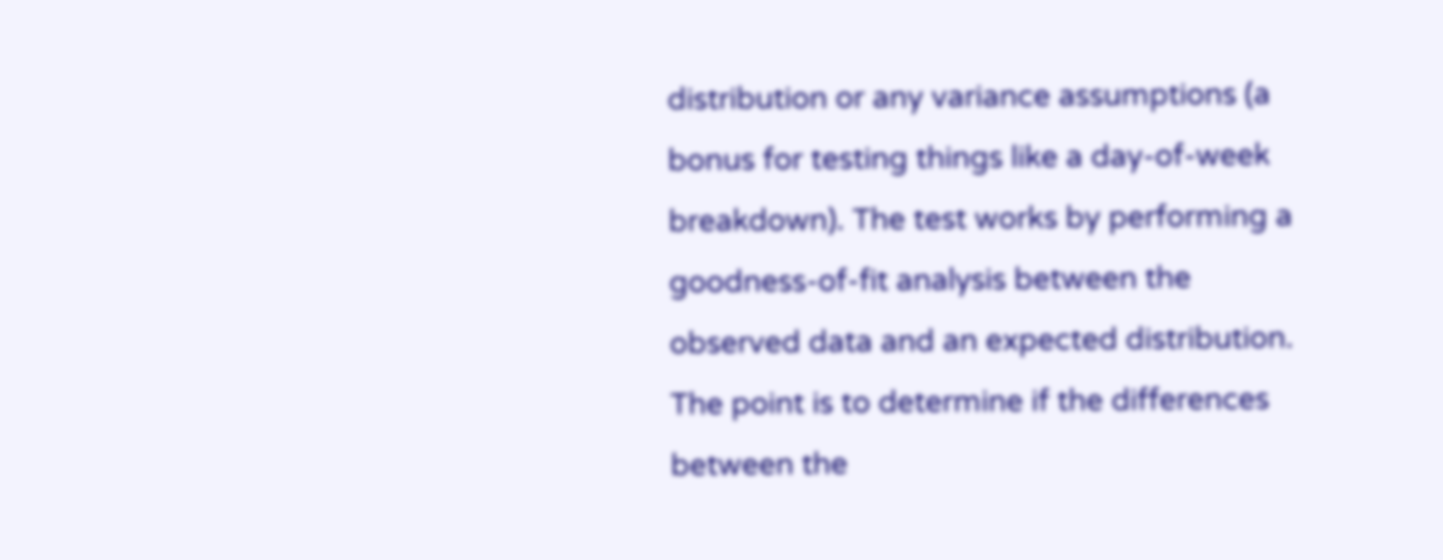distribution or any variance assumptions (a bonus for testing things like a day-of-week breakdown). The test works by performing a goodness-of-fit analysis between the observed data and an expected distribution. The point is to determine if the differences between the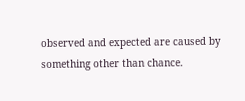observed and expected are caused by something other than chance.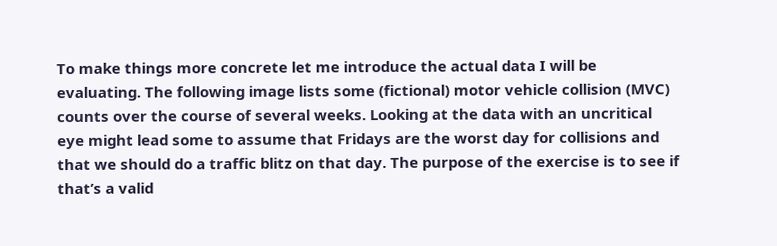To make things more concrete let me introduce the actual data I will be evaluating. The following image lists some (fictional) motor vehicle collision (MVC) counts over the course of several weeks. Looking at the data with an uncritical eye might lead some to assume that Fridays are the worst day for collisions and that we should do a traffic blitz on that day. The purpose of the exercise is to see if that’s a valid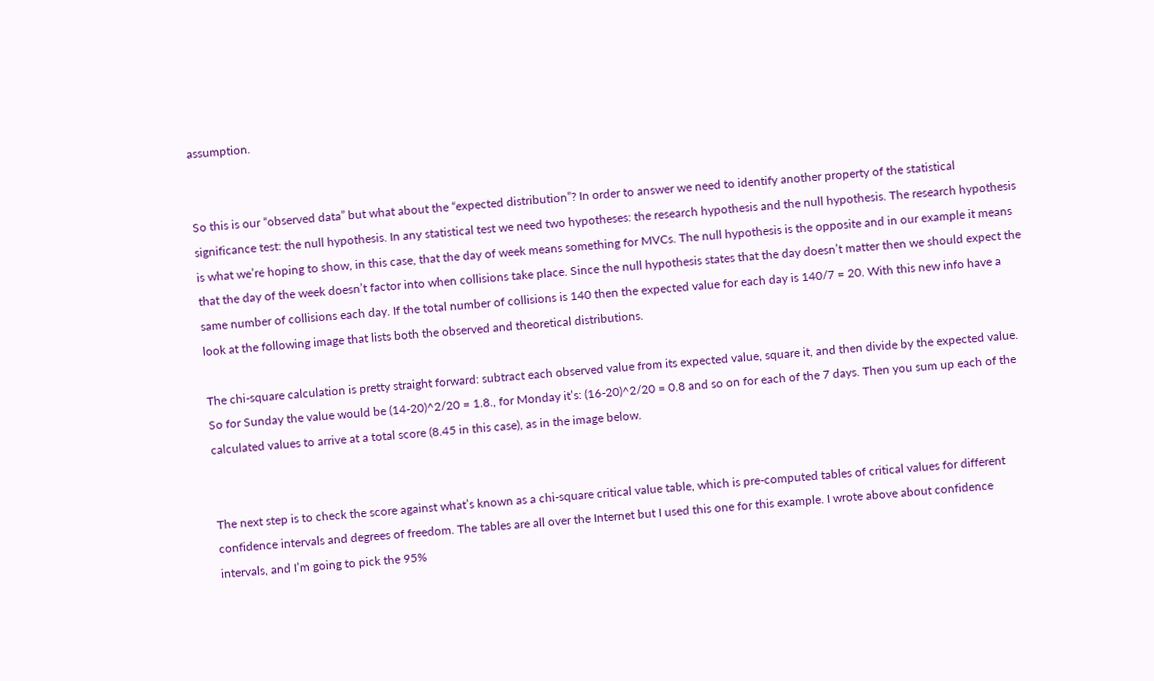assumption.


So this is our “observed data” but what about the “expected distribution”? In order to answer we need to identify another property of the statistical significance test: the null hypothesis. In any statistical test we need two hypotheses: the research hypothesis and the null hypothesis. The research hypothesis is what we’re hoping to show, in this case, that the day of week means something for MVCs. The null hypothesis is the opposite and in our example it means that the day of the week doesn’t factor into when collisions take place. Since the null hypothesis states that the day doesn’t matter then we should expect the same number of collisions each day. If the total number of collisions is 140 then the expected value for each day is 140/7 = 20. With this new info have a look at the following image that lists both the observed and theoretical distributions.

The chi-square calculation is pretty straight forward: subtract each observed value from its expected value, square it, and then divide by the expected value. So for Sunday the value would be (14-20)^2/20 = 1.8., for Monday it’s: (16-20)^2/20 = 0.8 and so on for each of the 7 days. Then you sum up each of the calculated values to arrive at a total score (8.45 in this case), as in the image below.


The next step is to check the score against what’s known as a chi-square critical value table, which is pre-computed tables of critical values for different confidence intervals and degrees of freedom. The tables are all over the Internet but I used this one for this example. I wrote above about confidence intervals, and I’m going to pick the 95%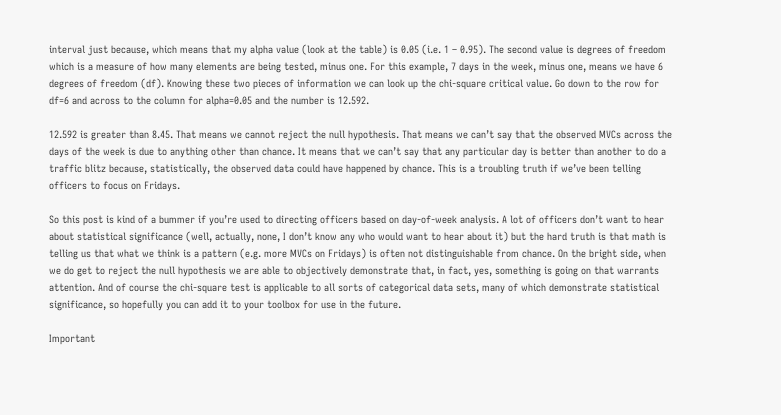interval just because, which means that my alpha value (look at the table) is 0.05 (i.e. 1 – 0.95). The second value is degrees of freedom which is a measure of how many elements are being tested, minus one. For this example, 7 days in the week, minus one, means we have 6 degrees of freedom (df). Knowing these two pieces of information we can look up the chi-square critical value. Go down to the row for df=6 and across to the column for alpha=0.05 and the number is 12.592.

12.592 is greater than 8.45. That means we cannot reject the null hypothesis. That means we can’t say that the observed MVCs across the days of the week is due to anything other than chance. It means that we can’t say that any particular day is better than another to do a traffic blitz because, statistically, the observed data could have happened by chance. This is a troubling truth if we’ve been telling officers to focus on Fridays.

So this post is kind of a bummer if you’re used to directing officers based on day-of-week analysis. A lot of officers don’t want to hear about statistical significance (well, actually, none, I don’t know any who would want to hear about it) but the hard truth is that math is telling us that what we think is a pattern (e.g. more MVCs on Fridays) is often not distinguishable from chance. On the bright side, when we do get to reject the null hypothesis we are able to objectively demonstrate that, in fact, yes, something is going on that warrants attention. And of course the chi-square test is applicable to all sorts of categorical data sets, many of which demonstrate statistical significance, so hopefully you can add it to your toolbox for use in the future.

Important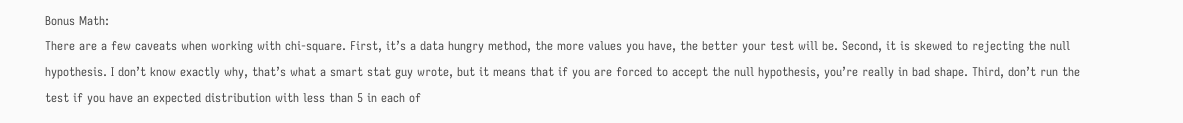Bonus Math:
There are a few caveats when working with chi-square. First, it’s a data hungry method, the more values you have, the better your test will be. Second, it is skewed to rejecting the null hypothesis. I don’t know exactly why, that’s what a smart stat guy wrote, but it means that if you are forced to accept the null hypothesis, you’re really in bad shape. Third, don’t run the test if you have an expected distribution with less than 5 in each of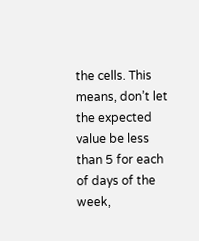the cells. This means, don’t let the expected value be less than 5 for each of days of the week,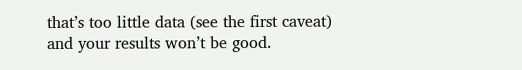that’s too little data (see the first caveat) and your results won’t be good.